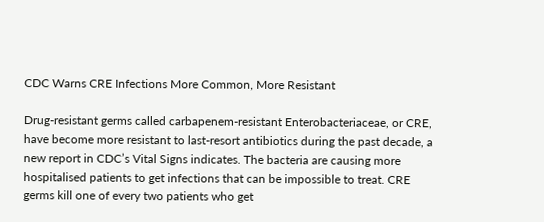CDC Warns CRE Infections More Common, More Resistant

Drug-resistant germs called carbapenem-resistant Enterobacteriaceae, or CRE, have become more resistant to last-resort antibiotics during the past decade, a new report in CDC’s Vital Signs indicates. The bacteria are causing more hospitalised patients to get infections that can be impossible to treat. CRE germs kill one of every two patients who get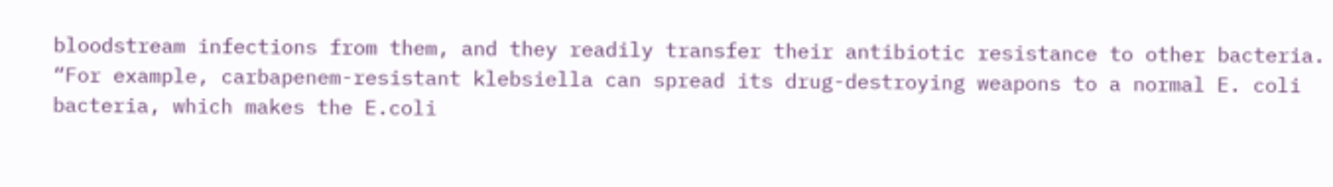bloodstream infections from them, and they readily transfer their antibiotic resistance to other bacteria. “For example, carbapenem-resistant klebsiella can spread its drug-destroying weapons to a normal E. coli bacteria, which makes the E.coli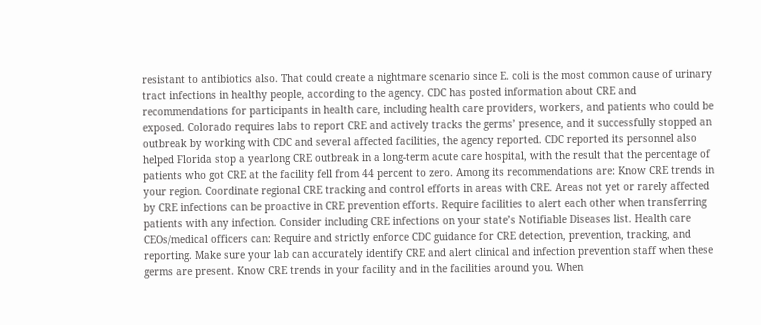resistant to antibiotics also. That could create a nightmare scenario since E. coli is the most common cause of urinary tract infections in healthy people, according to the agency. CDC has posted information about CRE and recommendations for participants in health care, including health care providers, workers, and patients who could be exposed. Colorado requires labs to report CRE and actively tracks the germs’ presence, and it successfully stopped an outbreak by working with CDC and several affected facilities, the agency reported. CDC reported its personnel also helped Florida stop a yearlong CRE outbreak in a long-term acute care hospital, with the result that the percentage of patients who got CRE at the facility fell from 44 percent to zero. Among its recommendations are: Know CRE trends in your region. Coordinate regional CRE tracking and control efforts in areas with CRE. Areas not yet or rarely affected by CRE infections can be proactive in CRE prevention efforts. Require facilities to alert each other when transferring patients with any infection. Consider including CRE infections on your state’s Notifiable Diseases list. Health care CEOs/medical officers can: Require and strictly enforce CDC guidance for CRE detection, prevention, tracking, and reporting. Make sure your lab can accurately identify CRE and alert clinical and infection prevention staff when these germs are present. Know CRE trends in your facility and in the facilities around you. When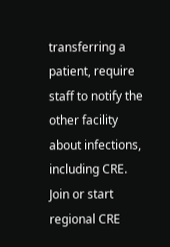transferring a patient, require staff to notify the other facility about infections, including CRE. Join or start regional CRE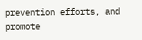prevention efforts, and promote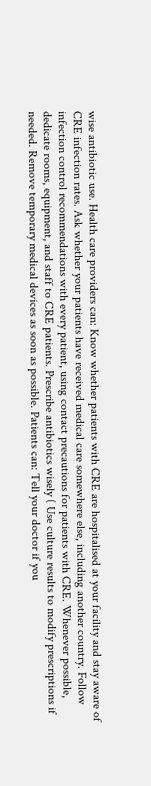wise antibiotic use. Health care providers can: Know whether patients with CRE are hospitalised at your facility and stay aware of CRE infection rates. Ask whether your patients have received medical care somewhere else, including another country. Follow infection control recommendations with every patient, using contact precautions for patients with CRE. Whenever possible, dedicate rooms, equipment, and staff to CRE patients. Prescribe antibiotics wisely ( Use culture results to modify prescriptions if needed. Remove temporary medical devices as soon as possible. Patients can: Tell your doctor if you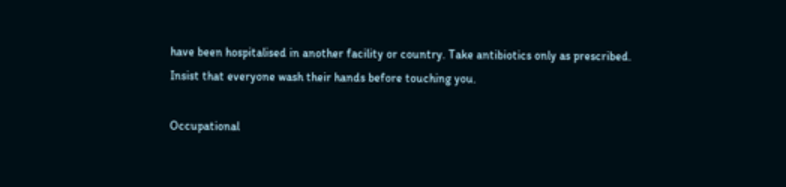have been hospitalised in another facility or country. Take antibiotics only as prescribed. Insist that everyone wash their hands before touching you.

Occupational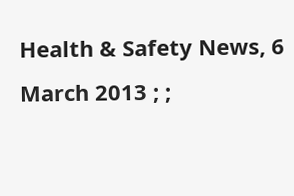Health & Safety News, 6 March 2013 ; ;